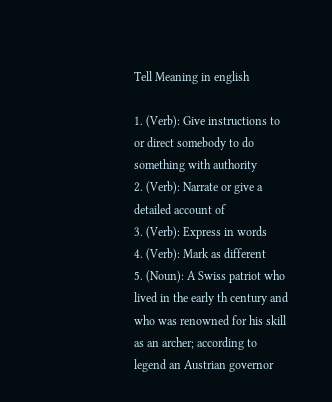Tell Meaning in english

1. (Verb): Give instructions to or direct somebody to do something with authority
2. (Verb): Narrate or give a detailed account of
3. (Verb): Express in words
4. (Verb): Mark as different
5. (Noun): A Swiss patriot who lived in the early th century and who was renowned for his skill as an archer; according to legend an Austrian governor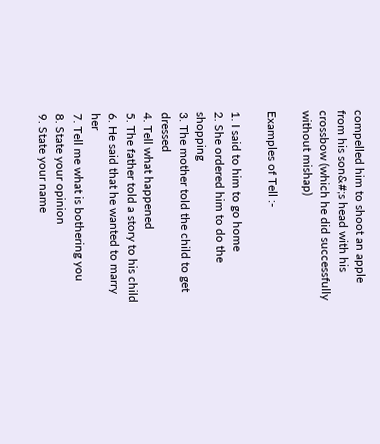compelled him to shoot an apple from his son&#;s head with his crossbow (which he did successfully without mishap)

Examples of Tell :-

1. I said to him to go home
2. She ordered him to do the shopping
3. The mother told the child to get dressed
4. Tell what happened
5. The father told a story to his child
6. He said that he wanted to marry her
7. Tell me what is bothering you
8. State your opinion
9. State your name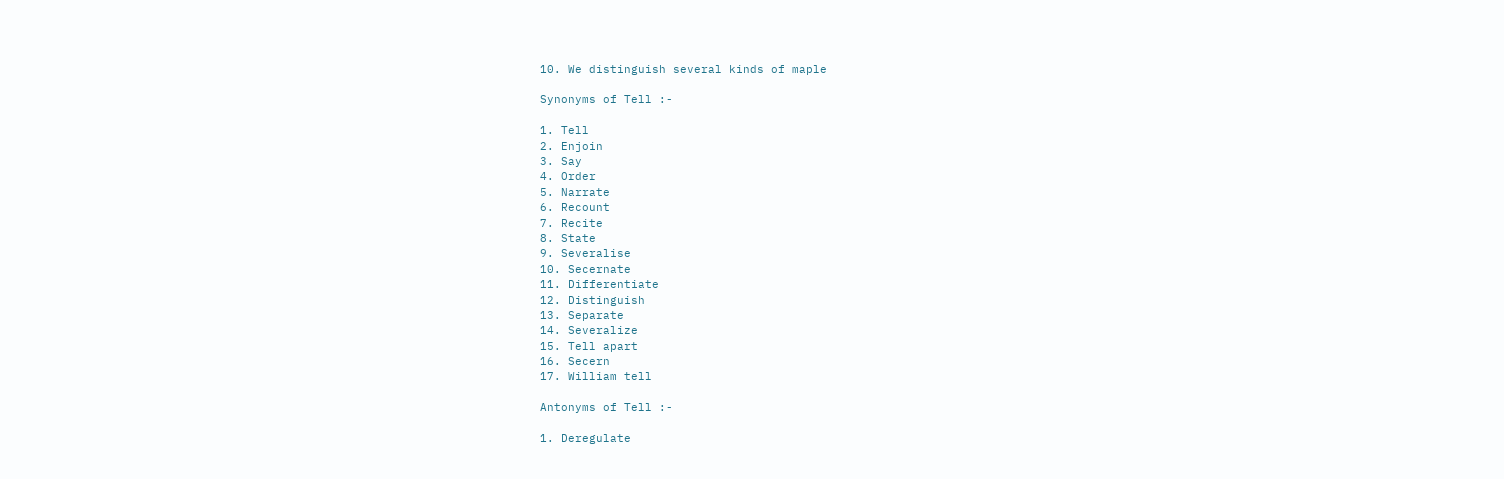10. We distinguish several kinds of maple

Synonyms of Tell :-

1. Tell
2. Enjoin
3. Say
4. Order
5. Narrate
6. Recount
7. Recite
8. State
9. Severalise
10. Secernate
11. Differentiate
12. Distinguish
13. Separate
14. Severalize
15. Tell apart
16. Secern
17. William tell

Antonyms of Tell :-

1. Deregulate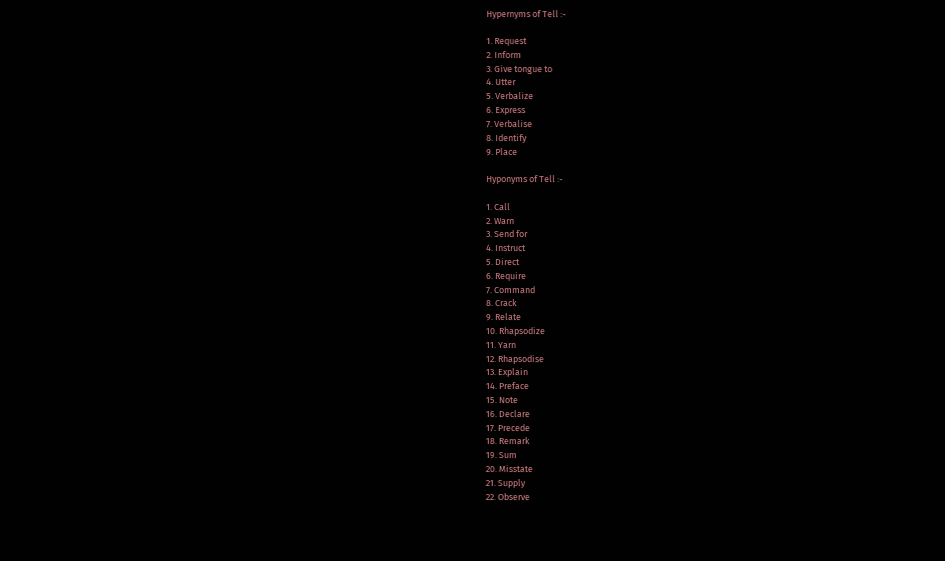Hypernyms of Tell :-

1. Request
2. Inform
3. Give tongue to
4. Utter
5. Verbalize
6. Express
7. Verbalise
8. Identify
9. Place

Hyponyms of Tell :-

1. Call
2. Warn
3. Send for
4. Instruct
5. Direct
6. Require
7. Command
8. Crack
9. Relate
10. Rhapsodize
11. Yarn
12. Rhapsodise
13. Explain
14. Preface
15. Note
16. Declare
17. Precede
18. Remark
19. Sum
20. Misstate
21. Supply
22. Observe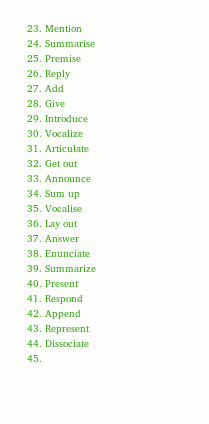23. Mention
24. Summarise
25. Premise
26. Reply
27. Add
28. Give
29. Introduce
30. Vocalize
31. Articulate
32. Get out
33. Announce
34. Sum up
35. Vocalise
36. Lay out
37. Answer
38. Enunciate
39. Summarize
40. Present
41. Respond
42. Append
43. Represent
44. Dissociate
45.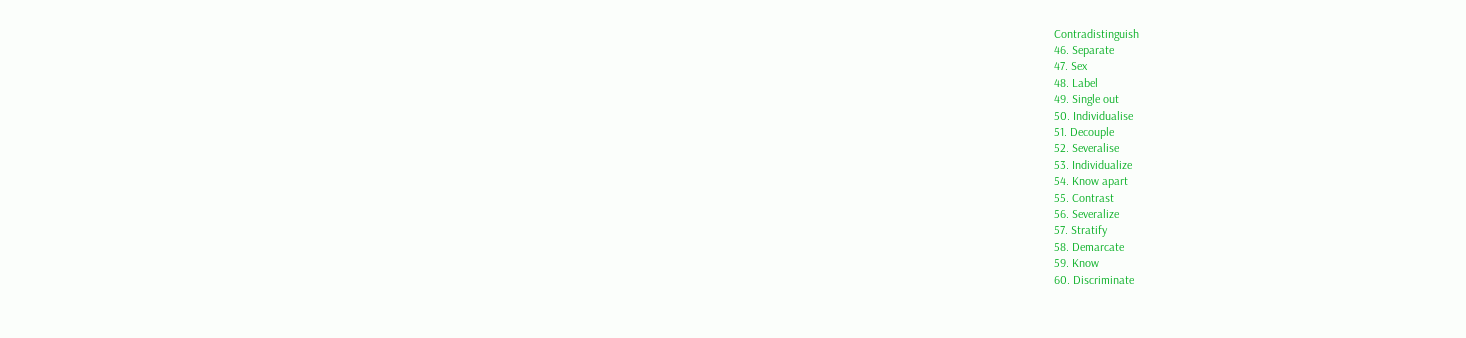Contradistinguish
46. Separate
47. Sex
48. Label
49. Single out
50. Individualise
51. Decouple
52. Severalise
53. Individualize
54. Know apart
55. Contrast
56. Severalize
57. Stratify
58. Demarcate
59. Know
60. Discriminate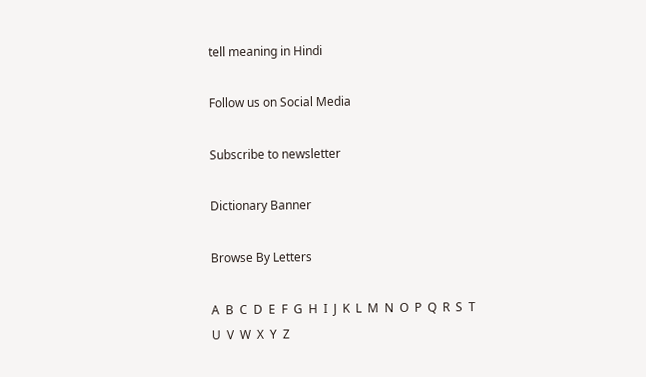tell meaning in Hindi

Follow us on Social Media

Subscribe to newsletter

Dictionary Banner

Browse By Letters

A  B  C  D  E  F  G  H  I  J  K  L  M  N  O  P  Q  R  S  T  U  V  W  X  Y  Z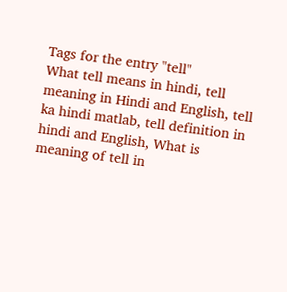Tags for the entry "tell"
What tell means in hindi, tell meaning in Hindi and English, tell ka hindi matlab, tell definition in hindi and English, What is meaning of tell in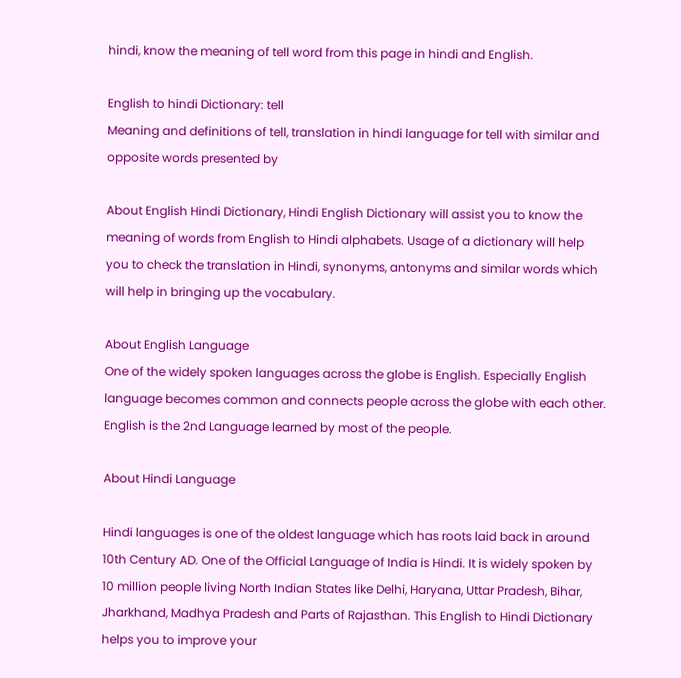hindi, know the meaning of tell word from this page in hindi and English.

English to hindi Dictionary: tell
Meaning and definitions of tell, translation in hindi language for tell with similar and opposite words presented by

About English Hindi Dictionary, Hindi English Dictionary will assist you to know the meaning of words from English to Hindi alphabets. Usage of a dictionary will help you to check the translation in Hindi, synonyms, antonyms and similar words which will help in bringing up the vocabulary.

About English Language
One of the widely spoken languages across the globe is English. Especially English language becomes common and connects people across the globe with each other. English is the 2nd Language learned by most of the people.

About Hindi Language

Hindi languages is one of the oldest language which has roots laid back in around 10th Century AD. One of the Official Language of India is Hindi. It is widely spoken by 10 million people living North Indian States like Delhi, Haryana, Uttar Pradesh, Bihar, Jharkhand, Madhya Pradesh and Parts of Rajasthan. This English to Hindi Dictionary helps you to improve your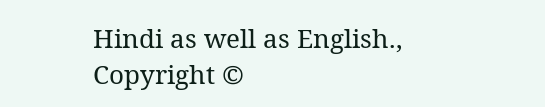Hindi as well as English., Copyright ©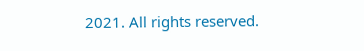2021. All rights reserved.